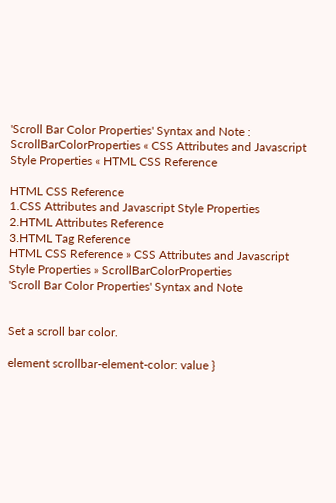'Scroll Bar Color Properties' Syntax and Note : ScrollBarColorProperties « CSS Attributes and Javascript Style Properties « HTML CSS Reference

HTML CSS Reference
1.CSS Attributes and Javascript Style Properties
2.HTML Attributes Reference
3.HTML Tag Reference
HTML CSS Reference » CSS Attributes and Javascript Style Properties » ScrollBarColorProperties
'Scroll Bar Color Properties' Syntax and Note


Set a scroll bar color.

element scrollbar-element-color: value }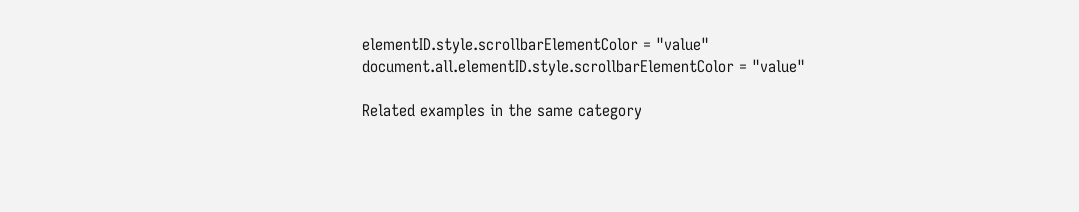elementID.style.scrollbarElementColor = "value"
document.all.elementID.style.scrollbarElementColor = "value"

Related examples in the same category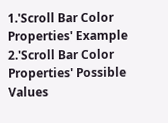1.'Scroll Bar Color Properties' Example
2.'Scroll Bar Color Properties' Possible Values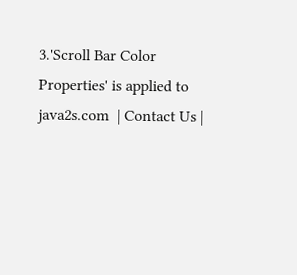3.'Scroll Bar Color Properties' is applied to
java2s.com  | Contact Us |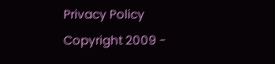Privacy Policy
Copyright 2009 -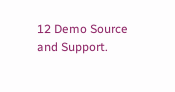12 Demo Source and Support.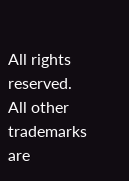All rights reserved.
All other trademarks are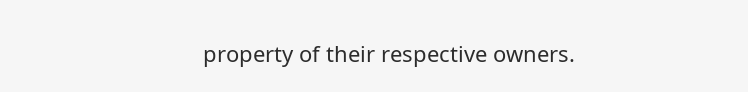property of their respective owners.